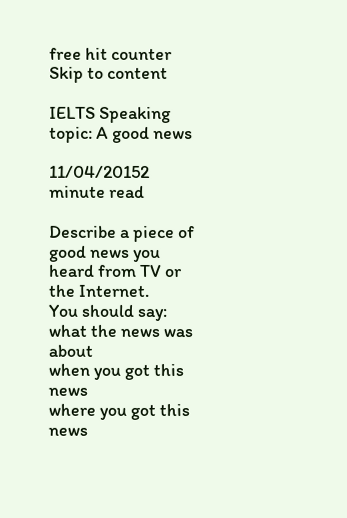free hit counter
Skip to content

IELTS Speaking topic: A good news

11/04/20152 minute read

Describe a piece of good news you heard from TV or the Internet.
You should say:
what the news was about
when you got this news
where you got this news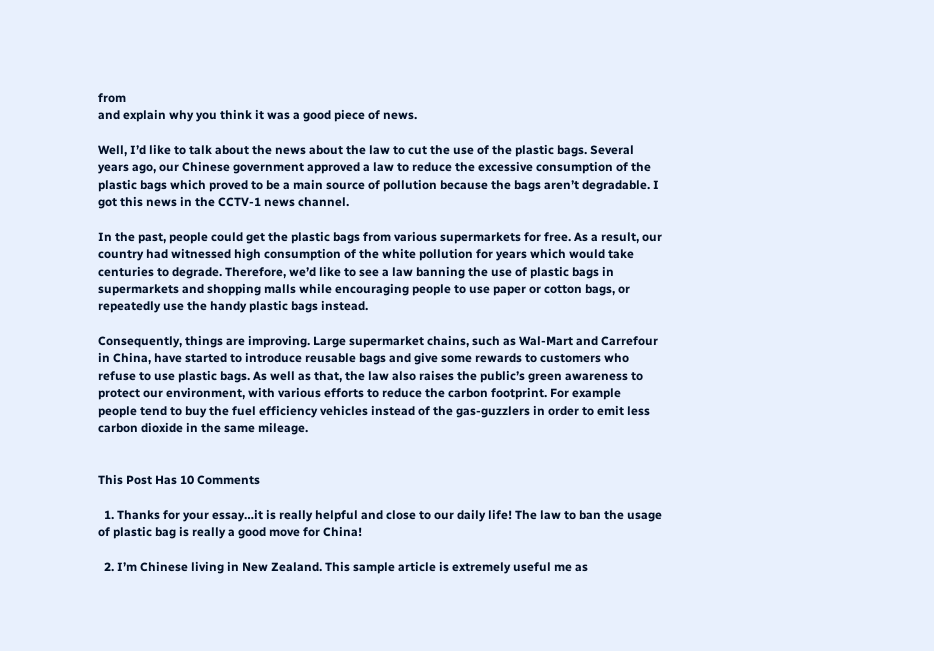from
and explain why you think it was a good piece of news.

Well, I’d like to talk about the news about the law to cut the use of the plastic bags. Several years ago, our Chinese government approved a law to reduce the excessive consumption of the plastic bags which proved to be a main source of pollution because the bags aren’t degradable. I got this news in the CCTV-1 news channel.

In the past, people could get the plastic bags from various supermarkets for free. As a result, our country had witnessed high consumption of the white pollution for years which would take centuries to degrade. Therefore, we’d like to see a law banning the use of plastic bags in supermarkets and shopping malls while encouraging people to use paper or cotton bags, or repeatedly use the handy plastic bags instead.

Consequently, things are improving. Large supermarket chains, such as Wal-Mart and Carrefour in China, have started to introduce reusable bags and give some rewards to customers who refuse to use plastic bags. As well as that, the law also raises the public’s green awareness to protect our environment, with various efforts to reduce the carbon footprint. For example people tend to buy the fuel efficiency vehicles instead of the gas-guzzlers in order to emit less carbon dioxide in the same mileage.


This Post Has 10 Comments

  1. Thanks for your essay…it is really helpful and close to our daily life! The law to ban the usage of plastic bag is really a good move for China!

  2. I’m Chinese living in New Zealand. This sample article is extremely useful me as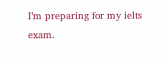I’m preparing for my ielts exam.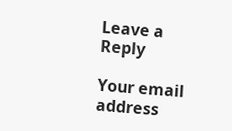Leave a Reply

Your email address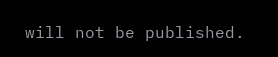will not be published.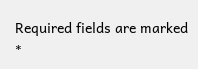Required fields are marked *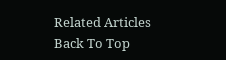Related Articles
Back To Top